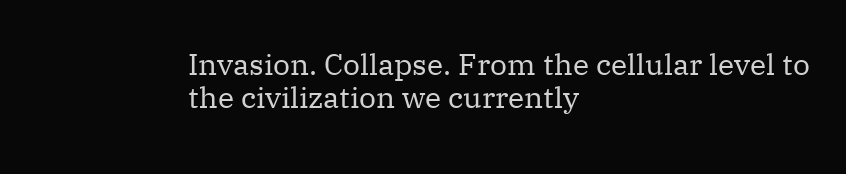Invasion. Collapse. From the cellular level to the civilization we currently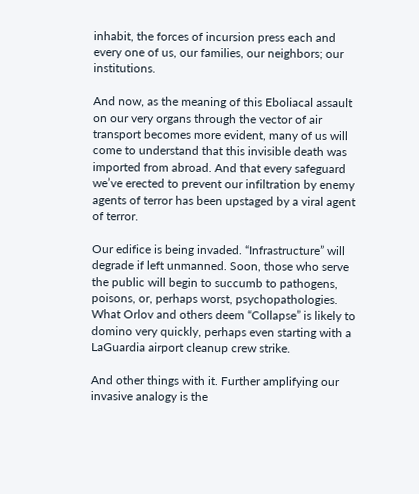inhabit, the forces of incursion press each and every one of us, our families, our neighbors; our institutions.

And now, as the meaning of this Eboliacal assault on our very organs through the vector of air transport becomes more evident, many of us will come to understand that this invisible death was imported from abroad. And that every safeguard we’ve erected to prevent our infiltration by enemy agents of terror has been upstaged by a viral agent of terror.

Our edifice is being invaded. “Infrastructure” will degrade if left unmanned. Soon, those who serve the public will begin to succumb to pathogens, poisons, or, perhaps worst, psychopathologies. What Orlov and others deem “Collapse” is likely to domino very quickly, perhaps even starting with a LaGuardia airport cleanup crew strike.

And other things with it. Further amplifying our invasive analogy is the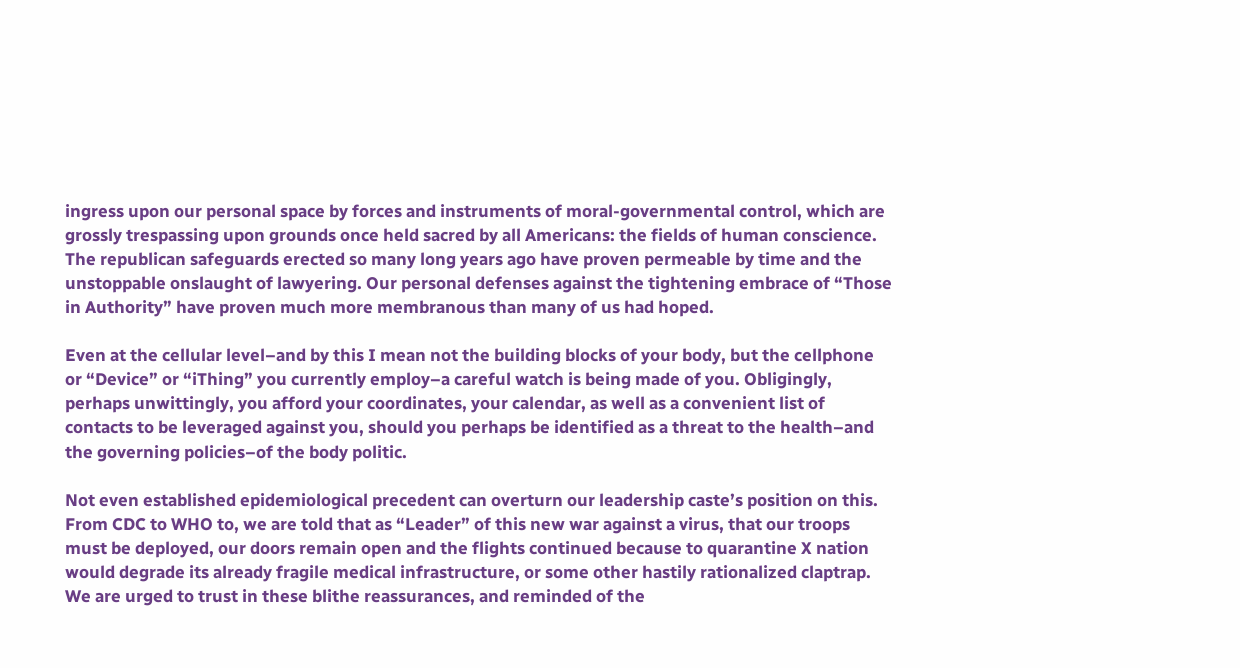ingress upon our personal space by forces and instruments of moral-governmental control, which are grossly trespassing upon grounds once held sacred by all Americans: the fields of human conscience. The republican safeguards erected so many long years ago have proven permeable by time and the unstoppable onslaught of lawyering. Our personal defenses against the tightening embrace of “Those in Authority” have proven much more membranous than many of us had hoped.

Even at the cellular level–and by this I mean not the building blocks of your body, but the cellphone or “Device” or “iThing” you currently employ–a careful watch is being made of you. Obligingly, perhaps unwittingly, you afford your coordinates, your calendar, as well as a convenient list of contacts to be leveraged against you, should you perhaps be identified as a threat to the health–and the governing policies–of the body politic.

Not even established epidemiological precedent can overturn our leadership caste’s position on this. From CDC to WHO to, we are told that as “Leader” of this new war against a virus, that our troops must be deployed, our doors remain open and the flights continued because to quarantine X nation would degrade its already fragile medical infrastructure, or some other hastily rationalized claptrap. We are urged to trust in these blithe reassurances, and reminded of the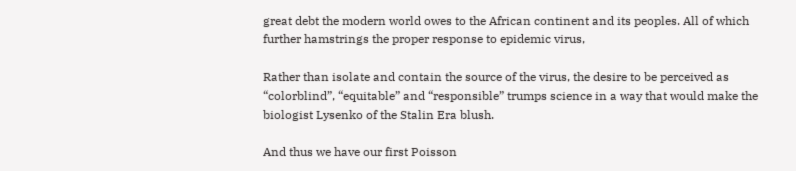great debt the modern world owes to the African continent and its peoples. All of which further hamstrings the proper response to epidemic virus,

Rather than isolate and contain the source of the virus, the desire to be perceived as “colorblind”, “equitable” and “responsible” trumps science in a way that would make the biologist Lysenko of the Stalin Era blush.

And thus we have our first Poisson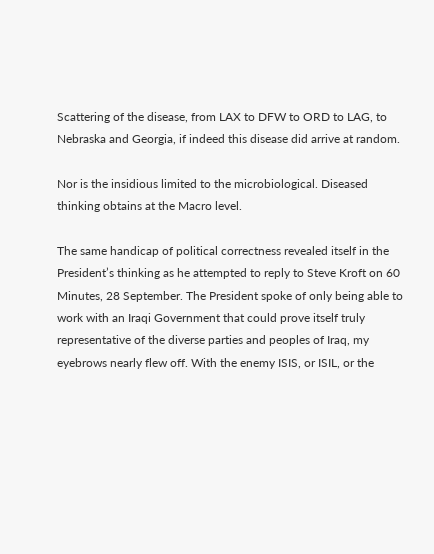Scattering of the disease, from LAX to DFW to ORD to LAG, to Nebraska and Georgia, if indeed this disease did arrive at random.

Nor is the insidious limited to the microbiological. Diseased thinking obtains at the Macro level.

The same handicap of political correctness revealed itself in the President’s thinking as he attempted to reply to Steve Kroft on 60 Minutes, 28 September. The President spoke of only being able to work with an Iraqi Government that could prove itself truly representative of the diverse parties and peoples of Iraq, my eyebrows nearly flew off. With the enemy ISIS, or ISIL, or the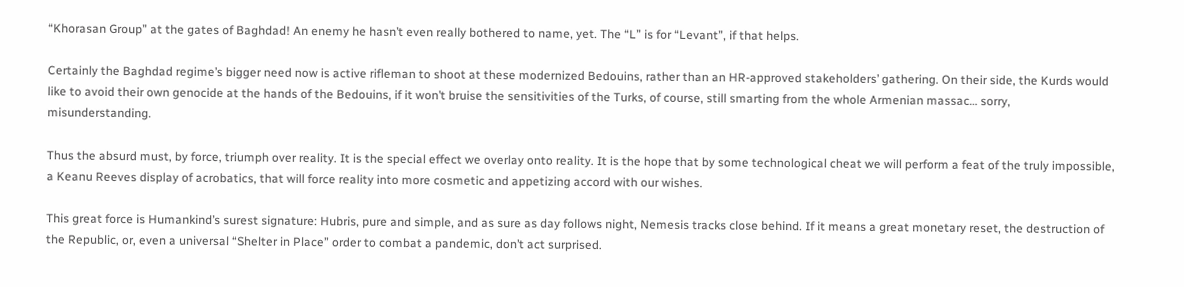“Khorasan Group” at the gates of Baghdad! An enemy he hasn’t even really bothered to name, yet. The “L” is for “Levant”, if that helps.

Certainly the Baghdad regime’s bigger need now is active rifleman to shoot at these modernized Bedouins, rather than an HR-approved stakeholders’ gathering. On their side, the Kurds would like to avoid their own genocide at the hands of the Bedouins, if it won’t bruise the sensitivities of the Turks, of course, still smarting from the whole Armenian massac… sorry, misunderstanding.

Thus the absurd must, by force, triumph over reality. It is the special effect we overlay onto reality. It is the hope that by some technological cheat we will perform a feat of the truly impossible, a Keanu Reeves display of acrobatics, that will force reality into more cosmetic and appetizing accord with our wishes.

This great force is Humankind’s surest signature: Hubris, pure and simple, and as sure as day follows night, Nemesis tracks close behind. If it means a great monetary reset, the destruction of the Republic, or, even a universal “Shelter in Place” order to combat a pandemic, don’t act surprised.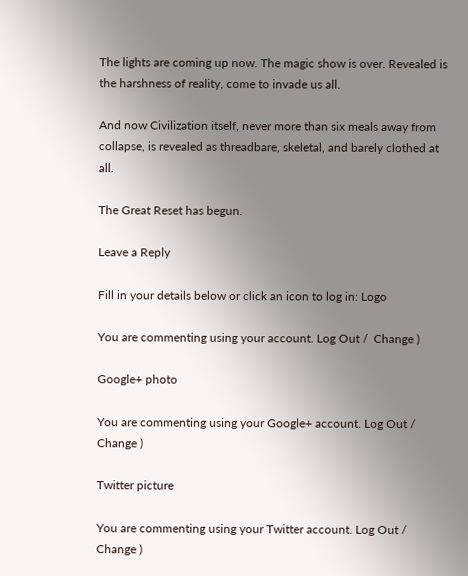The lights are coming up now. The magic show is over. Revealed is the harshness of reality, come to invade us all.

And now Civilization itself, never more than six meals away from collapse, is revealed as threadbare, skeletal, and barely clothed at all.

The Great Reset has begun.

Leave a Reply

Fill in your details below or click an icon to log in: Logo

You are commenting using your account. Log Out /  Change )

Google+ photo

You are commenting using your Google+ account. Log Out /  Change )

Twitter picture

You are commenting using your Twitter account. Log Out /  Change )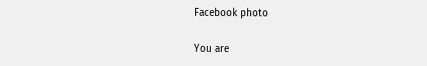Facebook photo

You are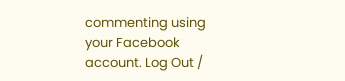commenting using your Facebook account. Log Out /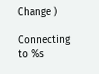Change )

Connecting to %s